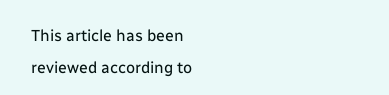This article has been reviewed according to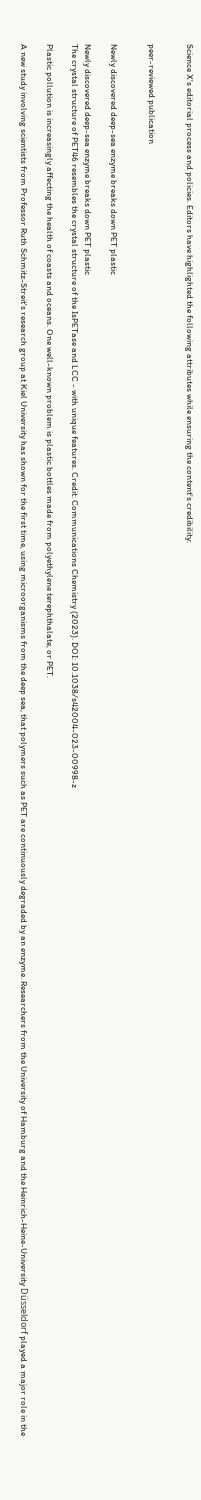Science X's editorial process and policies. Editors have highlighted the following attributes while ensuring the content's credibility:


peer-reviewed publication


Newly discovered deep-sea enzyme breaks down PET plastic

Newly discovered deep-sea enzyme breaks down PET plastic
The crystal structure of PET46 resembles the crystal structure of the IsPETase and LCC - with unique features. Credit: Communications Chemistry (2023). DOI: 10.1038/s42004-023-00998-z

Plastic pollution is increasingly affecting the health of coasts and oceans. One well-known problem is plastic bottles made from polyethylene terephthalate, or PET.

A new study involving scientists from Professor Ruth Schmitz-Streit's research group at Kiel University has shown for the first time, using microorganisms from the deep sea, that polymers such as PET are continuously degraded by an enzyme. Researchers from the University of Hamburg and the Heinrich-Heine-University Düsseldorf played a major role in the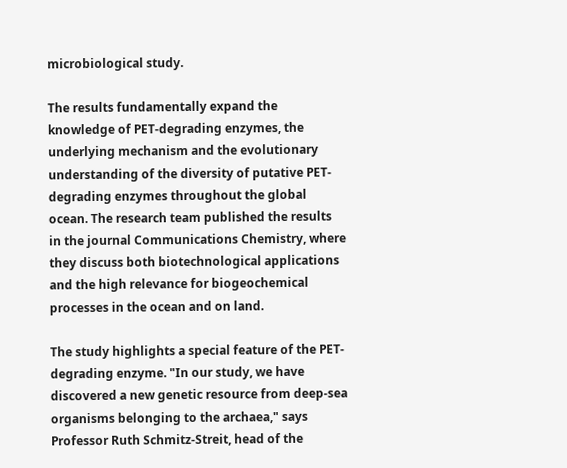microbiological study.

The results fundamentally expand the knowledge of PET-degrading enzymes, the underlying mechanism and the evolutionary understanding of the diversity of putative PET-degrading enzymes throughout the global ocean. The research team published the results in the journal Communications Chemistry, where they discuss both biotechnological applications and the high relevance for biogeochemical processes in the ocean and on land.

The study highlights a special feature of the PET-degrading enzyme. "In our study, we have discovered a new genetic resource from deep-sea organisms belonging to the archaea," says Professor Ruth Schmitz-Streit, head of the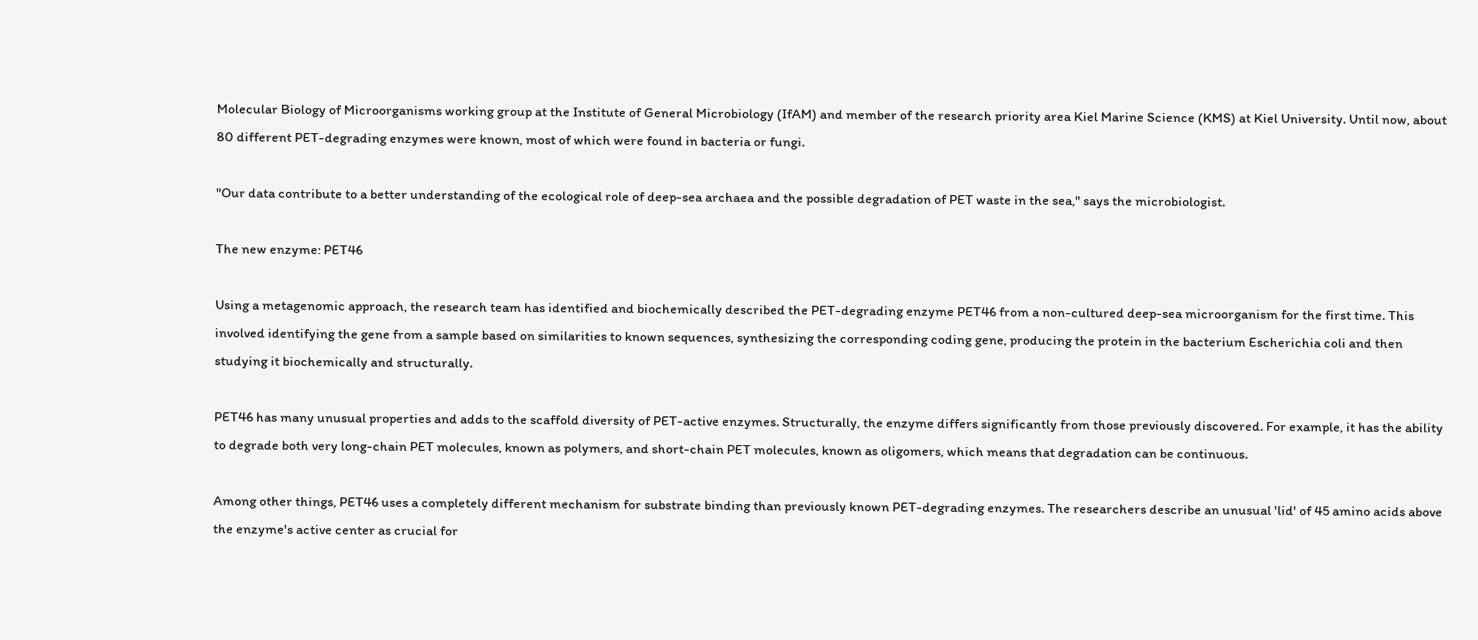Molecular Biology of Microorganisms working group at the Institute of General Microbiology (IfAM) and member of the research priority area Kiel Marine Science (KMS) at Kiel University. Until now, about 80 different PET-degrading enzymes were known, most of which were found in bacteria or fungi.

"Our data contribute to a better understanding of the ecological role of deep-sea archaea and the possible degradation of PET waste in the sea," says the microbiologist.

The new enzyme: PET46

Using a metagenomic approach, the research team has identified and biochemically described the PET-degrading enzyme PET46 from a non-cultured deep-sea microorganism for the first time. This involved identifying the gene from a sample based on similarities to known sequences, synthesizing the corresponding coding gene, producing the protein in the bacterium Escherichia coli and then studying it biochemically and structurally.

PET46 has many unusual properties and adds to the scaffold diversity of PET-active enzymes. Structurally, the enzyme differs significantly from those previously discovered. For example, it has the ability to degrade both very long-chain PET molecules, known as polymers, and short-chain PET molecules, known as oligomers, which means that degradation can be continuous.

Among other things, PET46 uses a completely different mechanism for substrate binding than previously known PET-degrading enzymes. The researchers describe an unusual 'lid' of 45 amino acids above the enzyme's active center as crucial for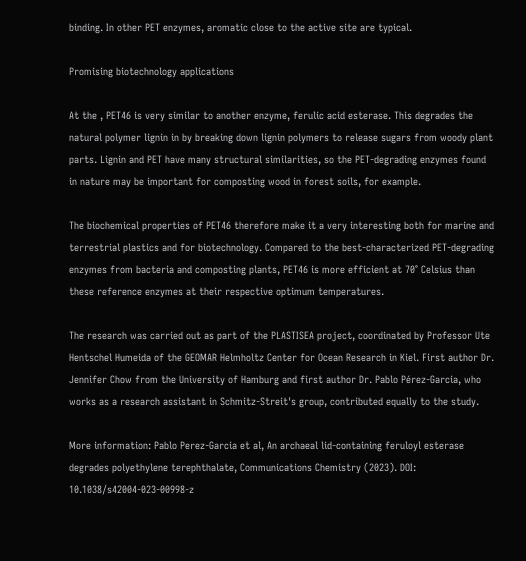binding. In other PET enzymes, aromatic close to the active site are typical.

Promising biotechnology applications

At the , PET46 is very similar to another enzyme, ferulic acid esterase. This degrades the natural polymer lignin in by breaking down lignin polymers to release sugars from woody plant parts. Lignin and PET have many structural similarities, so the PET-degrading enzymes found in nature may be important for composting wood in forest soils, for example.

The biochemical properties of PET46 therefore make it a very interesting both for marine and terrestrial plastics and for biotechnology. Compared to the best-characterized PET-degrading enzymes from bacteria and composting plants, PET46 is more efficient at 70° Celsius than these reference enzymes at their respective optimum temperatures.

The research was carried out as part of the PLASTISEA project, coordinated by Professor Ute Hentschel Humeida of the GEOMAR Helmholtz Center for Ocean Research in Kiel. First author Dr. Jennifer Chow from the University of Hamburg and first author Dr. Pablo Pérez-Garcia, who works as a research assistant in Schmitz-Streit's group, contributed equally to the study.

More information: Pablo Perez-Garcia et al, An archaeal lid-containing feruloyl esterase degrades polyethylene terephthalate, Communications Chemistry (2023). DOI: 10.1038/s42004-023-00998-z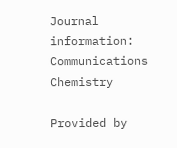Journal information: Communications Chemistry

Provided by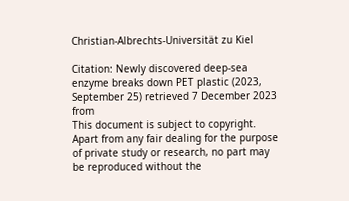Christian-Albrechts-Universität zu Kiel

Citation: Newly discovered deep-sea enzyme breaks down PET plastic (2023, September 25) retrieved 7 December 2023 from
This document is subject to copyright. Apart from any fair dealing for the purpose of private study or research, no part may be reproduced without the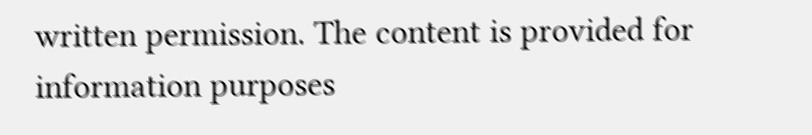written permission. The content is provided for information purposes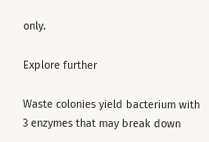only.

Explore further

Waste colonies yield bacterium with 3 enzymes that may break down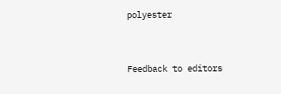polyester


Feedback to editors